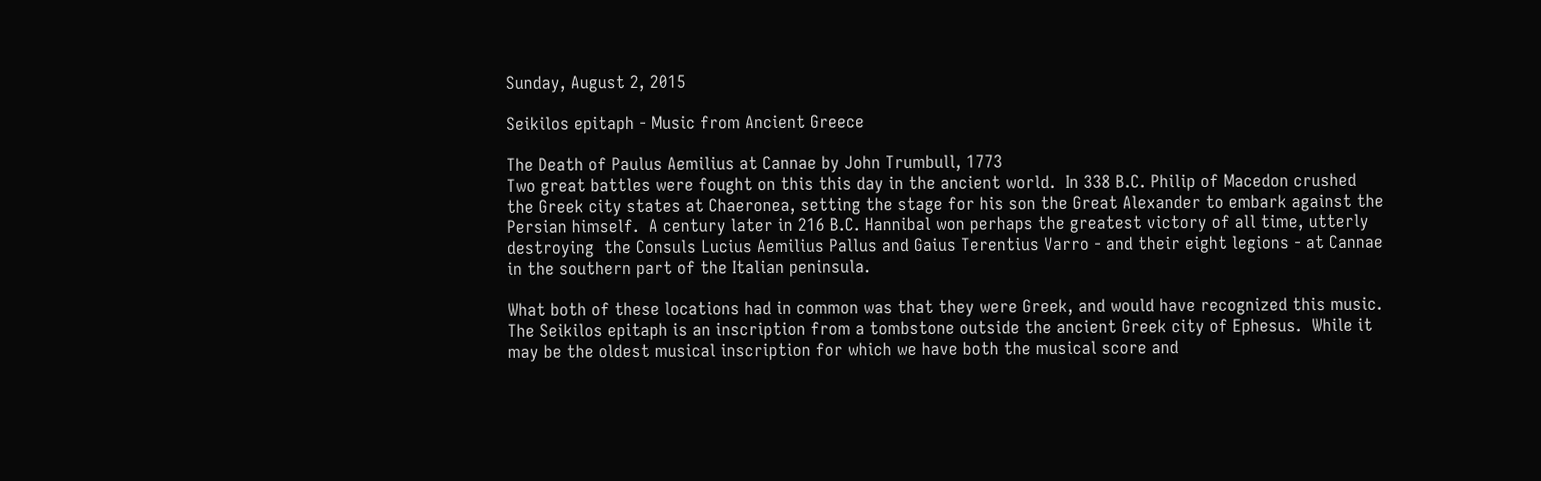Sunday, August 2, 2015

Seikilos epitaph - Music from Ancient Greece

The Death of Paulus Aemilius at Cannae by John Trumbull, 1773
Two great battles were fought on this this day in the ancient world.  In 338 B.C. Philip of Macedon crushed the Greek city states at Chaeronea, setting the stage for his son the Great Alexander to embark against the Persian himself.  A century later in 216 B.C. Hannibal won perhaps the greatest victory of all time, utterly destroying  the Consuls Lucius Aemilius Pallus and Gaius Terentius Varro - and their eight legions - at Cannae in the southern part of the Italian peninsula.

What both of these locations had in common was that they were Greek, and would have recognized this music.  The Seikilos epitaph is an inscription from a tombstone outside the ancient Greek city of Ephesus.  While it may be the oldest musical inscription for which we have both the musical score and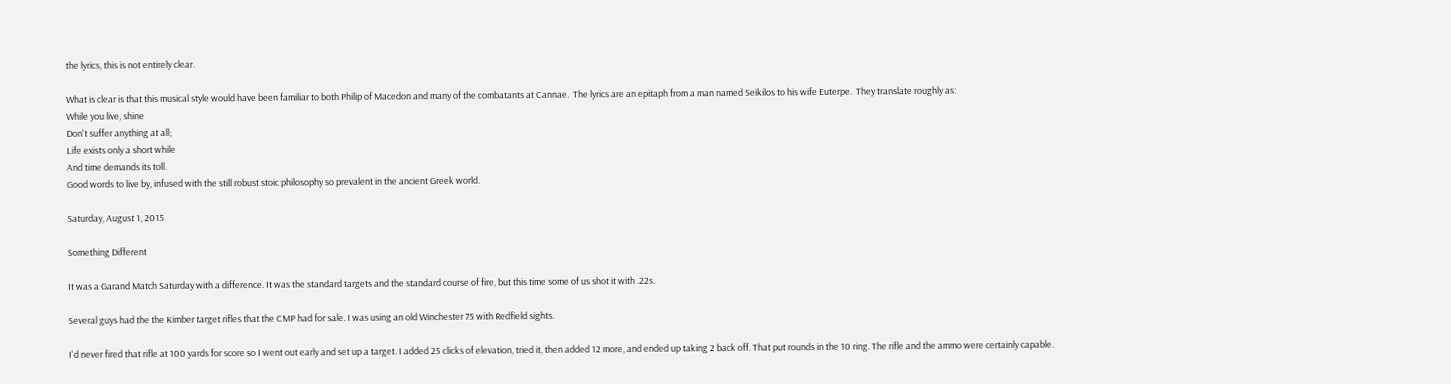the lyrics, this is not entirely clear.

What is clear is that this musical style would have been familiar to both Philip of Macedon and many of the combatants at Cannae.  The lyrics are an epitaph from a man named Seikilos to his wife Euterpe.  They translate roughly as:
While you live, shine
Don't suffer anything at all;
Life exists only a short while
And time demands its toll.
Good words to live by, infused with the still robust stoic philosophy so prevalent in the ancient Greek world.

Saturday, August 1, 2015

Something Different

It was a Garand Match Saturday with a difference. It was the standard targets and the standard course of fire, but this time some of us shot it with .22s.

Several guys had the the Kimber target rifles that the CMP had for sale. I was using an old Winchester 75 with Redfield sights.

I'd never fired that rifle at 100 yards for score so I went out early and set up a target. I added 25 clicks of elevation, tried it, then added 12 more, and ended up taking 2 back off. That put rounds in the 10 ring. The rifle and the ammo were certainly capable.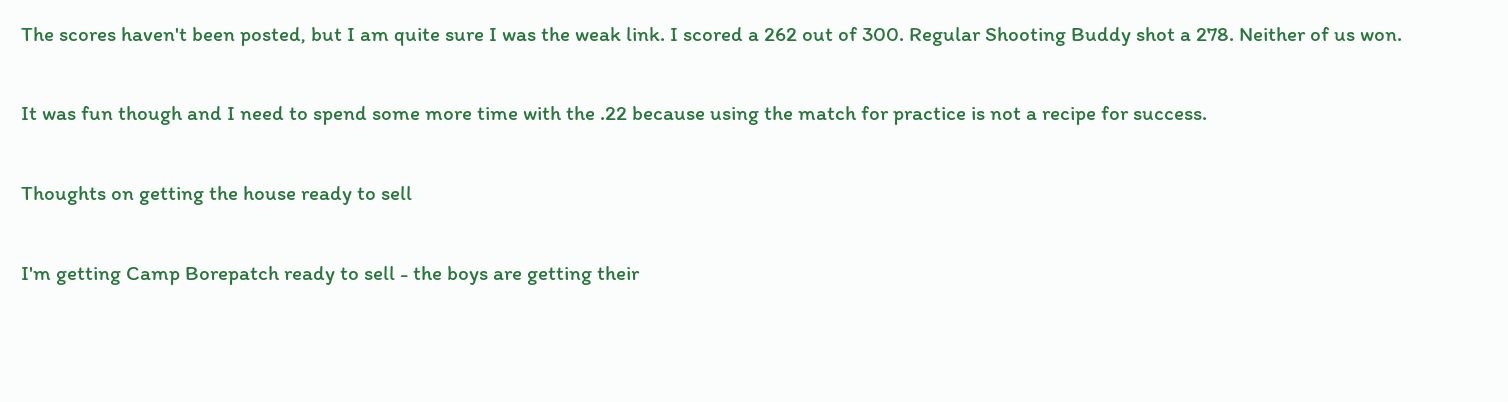The scores haven't been posted, but I am quite sure I was the weak link. I scored a 262 out of 300. Regular Shooting Buddy shot a 278. Neither of us won.

It was fun though and I need to spend some more time with the .22 because using the match for practice is not a recipe for success.

Thoughts on getting the house ready to sell

I'm getting Camp Borepatch ready to sell - the boys are getting their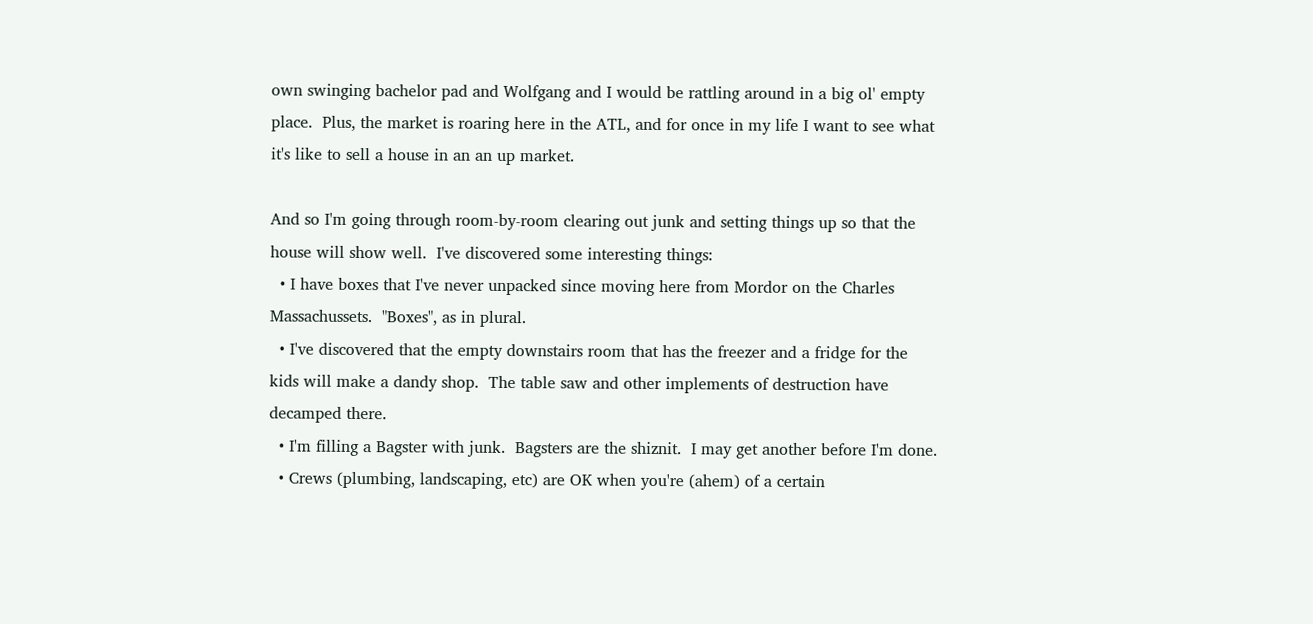own swinging bachelor pad and Wolfgang and I would be rattling around in a big ol' empty place.  Plus, the market is roaring here in the ATL, and for once in my life I want to see what it's like to sell a house in an an up market.

And so I'm going through room-by-room clearing out junk and setting things up so that the house will show well.  I've discovered some interesting things:
  • I have boxes that I've never unpacked since moving here from Mordor on the Charles Massachussets.  "Boxes", as in plural.
  • I've discovered that the empty downstairs room that has the freezer and a fridge for the kids will make a dandy shop.  The table saw and other implements of destruction have decamped there.
  • I'm filling a Bagster with junk.  Bagsters are the shiznit.  I may get another before I'm done.
  • Crews (plumbing, landscaping, etc) are OK when you're (ahem) of a certain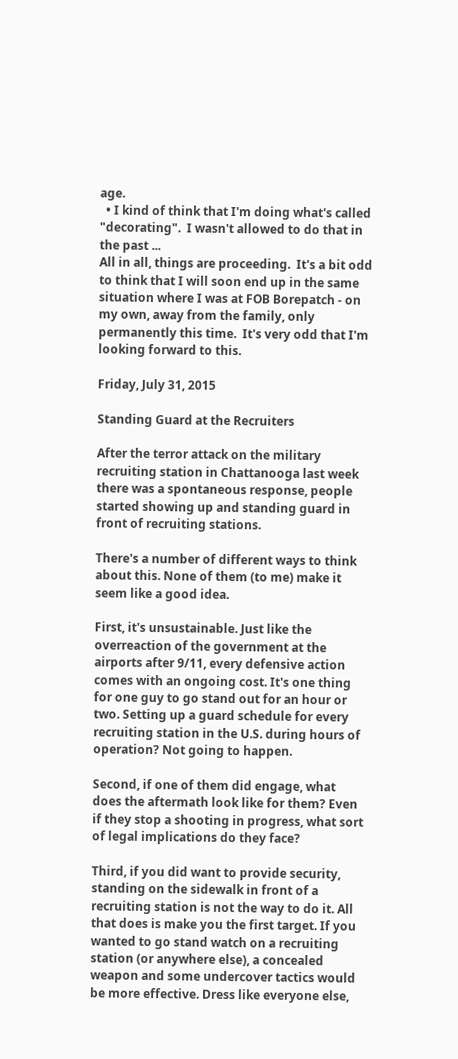age.
  • I kind of think that I'm doing what's called "decorating".  I wasn't allowed to do that in the past ...
All in all, things are proceeding.  It's a bit odd to think that I will soon end up in the same situation where I was at FOB Borepatch - on my own, away from the family, only permanently this time.  It's very odd that I'm looking forward to this.

Friday, July 31, 2015

Standing Guard at the Recruiters

After the terror attack on the military recruiting station in Chattanooga last week there was a spontaneous response, people started showing up and standing guard in front of recruiting stations.

There's a number of different ways to think about this. None of them (to me) make it seem like a good idea.

First, it's unsustainable. Just like the overreaction of the government at the airports after 9/11, every defensive action comes with an ongoing cost. It's one thing for one guy to go stand out for an hour or two. Setting up a guard schedule for every recruiting station in the U.S. during hours of operation? Not going to happen.

Second, if one of them did engage, what does the aftermath look like for them? Even if they stop a shooting in progress, what sort of legal implications do they face?

Third, if you did want to provide security, standing on the sidewalk in front of a recruiting station is not the way to do it. All that does is make you the first target. If you wanted to go stand watch on a recruiting station (or anywhere else), a concealed weapon and some undercover tactics would be more effective. Dress like everyone else,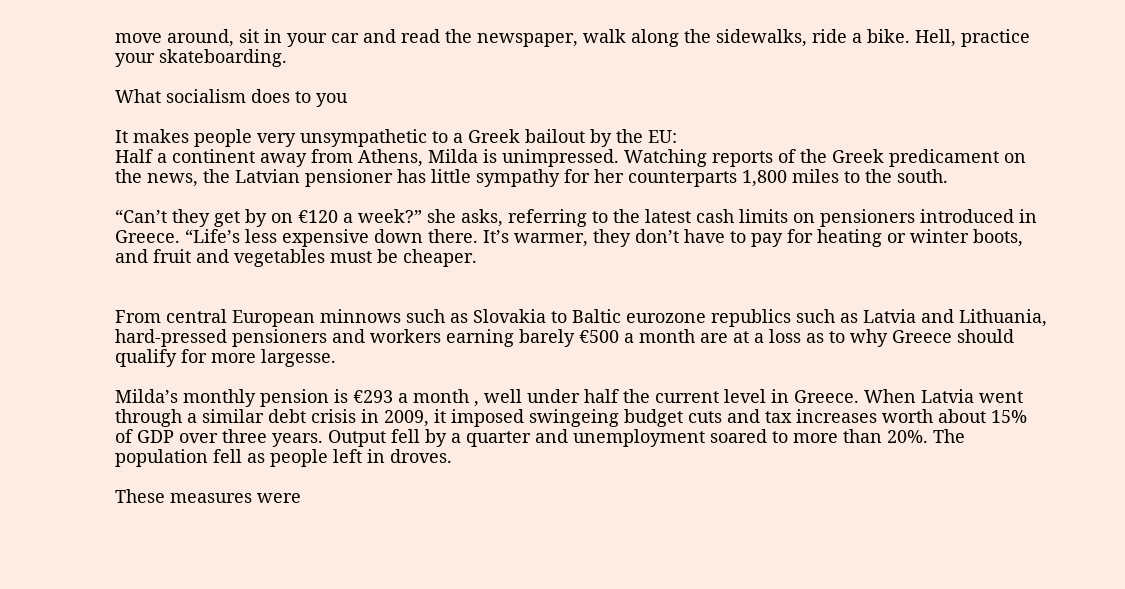move around, sit in your car and read the newspaper, walk along the sidewalks, ride a bike. Hell, practice your skateboarding.

What socialism does to you

It makes people very unsympathetic to a Greek bailout by the EU:
Half a continent away from Athens, Milda is unimpressed. Watching reports of the Greek predicament on the news, the Latvian pensioner has little sympathy for her counterparts 1,800 miles to the south.

“Can’t they get by on €120 a week?” she asks, referring to the latest cash limits on pensioners introduced in Greece. “Life’s less expensive down there. It’s warmer, they don’t have to pay for heating or winter boots, and fruit and vegetables must be cheaper.


From central European minnows such as Slovakia to Baltic eurozone republics such as Latvia and Lithuania, hard-pressed pensioners and workers earning barely €500 a month are at a loss as to why Greece should qualify for more largesse.

Milda’s monthly pension is €293 a month , well under half the current level in Greece. When Latvia went through a similar debt crisis in 2009, it imposed swingeing budget cuts and tax increases worth about 15% of GDP over three years. Output fell by a quarter and unemployment soared to more than 20%. The population fell as people left in droves.

These measures were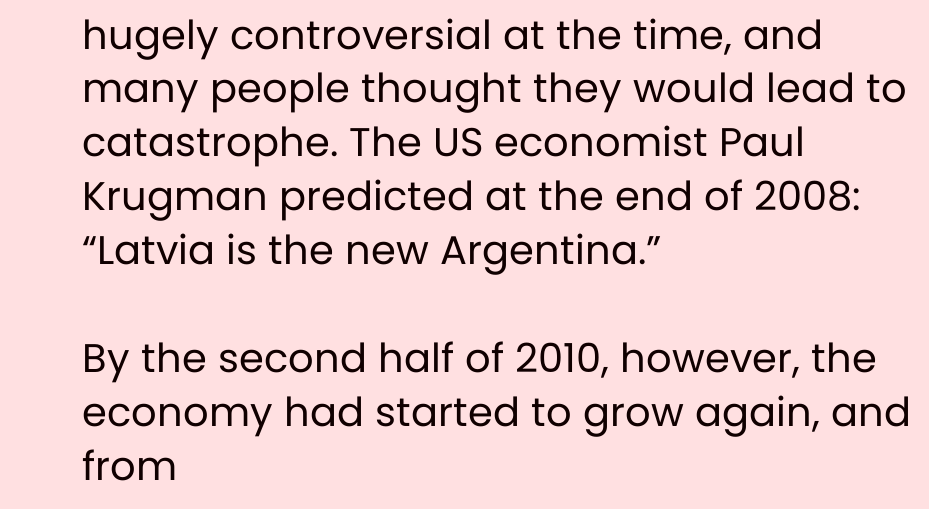hugely controversial at the time, and many people thought they would lead to catastrophe. The US economist Paul Krugman predicted at the end of 2008: “Latvia is the new Argentina.”

By the second half of 2010, however, the economy had started to grow again, and from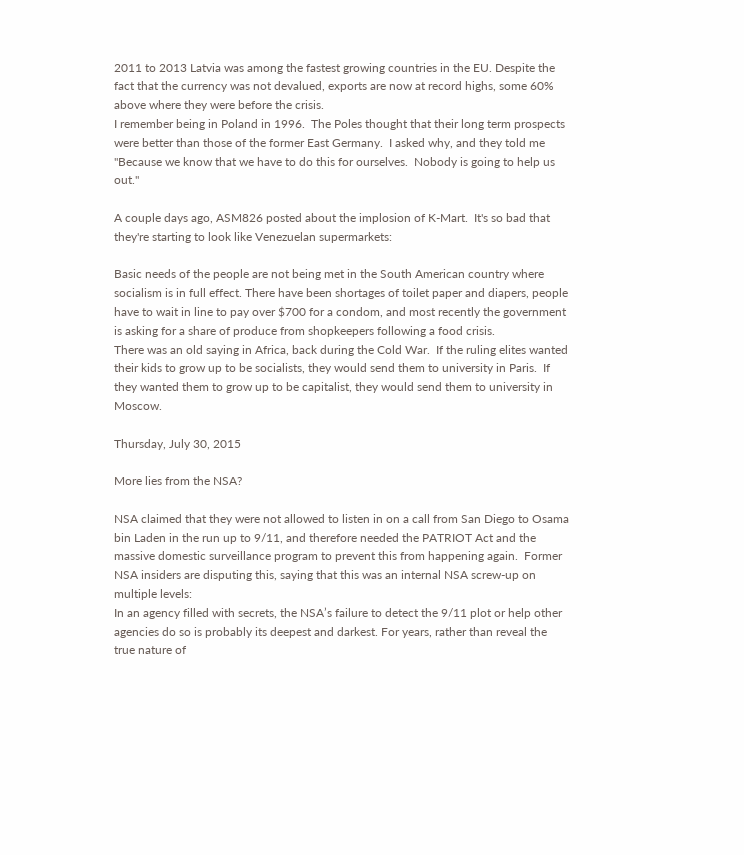2011 to 2013 Latvia was among the fastest growing countries in the EU. Despite the fact that the currency was not devalued, exports are now at record highs, some 60% above where they were before the crisis.
I remember being in Poland in 1996.  The Poles thought that their long term prospects were better than those of the former East Germany.  I asked why, and they told me "Because we know that we have to do this for ourselves.  Nobody is going to help us out."

A couple days ago, ASM826 posted about the implosion of K-Mart.  It's so bad that they're starting to look like Venezuelan supermarkets:

Basic needs of the people are not being met in the South American country where socialism is in full effect. There have been shortages of toilet paper and diapers, people have to wait in line to pay over $700 for a condom, and most recently the government is asking for a share of produce from shopkeepers following a food crisis.
There was an old saying in Africa, back during the Cold War.  If the ruling elites wanted their kids to grow up to be socialists, they would send them to university in Paris.  If they wanted them to grow up to be capitalist, they would send them to university in Moscow.

Thursday, July 30, 2015

More lies from the NSA?

NSA claimed that they were not allowed to listen in on a call from San Diego to Osama bin Laden in the run up to 9/11, and therefore needed the PATRIOT Act and the massive domestic surveillance program to prevent this from happening again.  Former NSA insiders are disputing this, saying that this was an internal NSA screw-up on multiple levels:
In an agency filled with secrets, the NSA’s failure to detect the 9/11 plot or help other agencies do so is probably its deepest and darkest. For years, rather than reveal the true nature of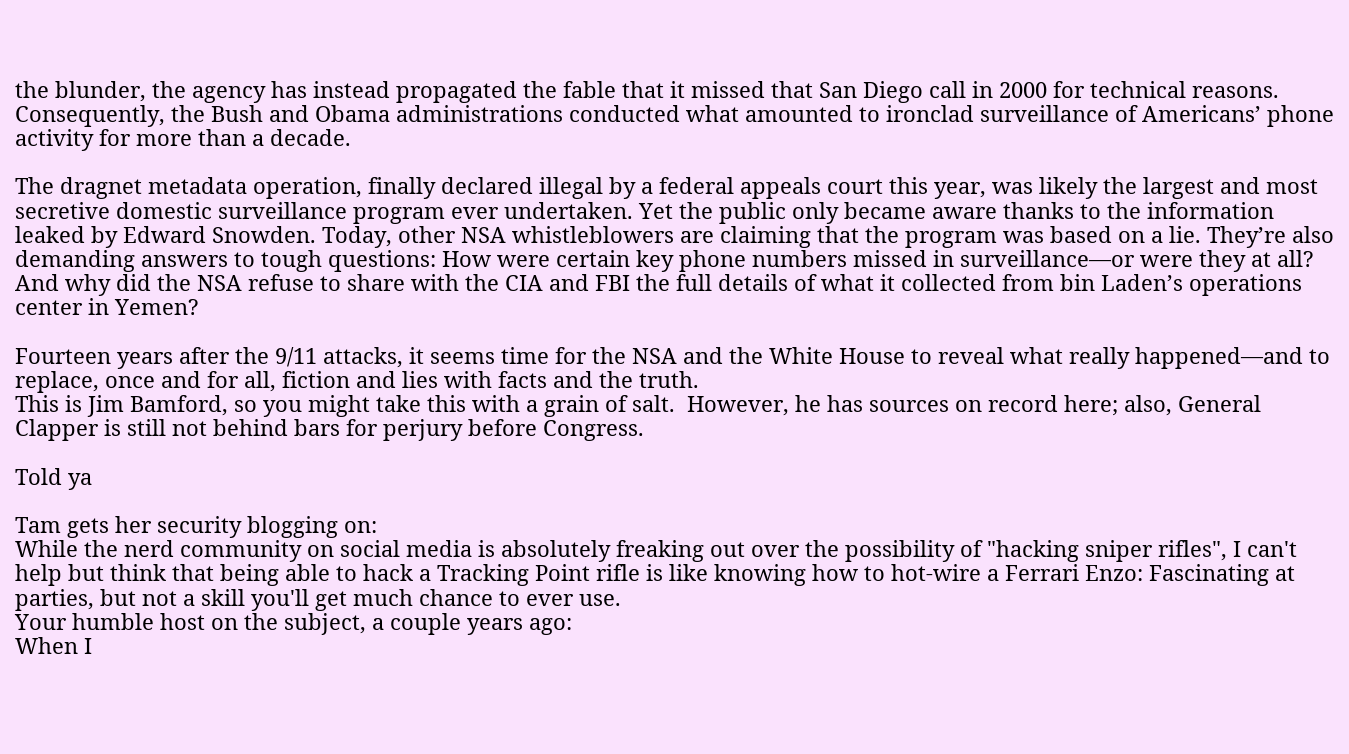the blunder, the agency has instead propagated the fable that it missed that San Diego call in 2000 for technical reasons. Consequently, the Bush and Obama administrations conducted what amounted to ironclad surveillance of Americans’ phone activity for more than a decade.

The dragnet metadata operation, finally declared illegal by a federal appeals court this year, was likely the largest and most secretive domestic surveillance program ever undertaken. Yet the public only became aware thanks to the information leaked by Edward Snowden. Today, other NSA whistleblowers are claiming that the program was based on a lie. They’re also demanding answers to tough questions: How were certain key phone numbers missed in surveillance—or were they at all? And why did the NSA refuse to share with the CIA and FBI the full details of what it collected from bin Laden’s operations center in Yemen?

Fourteen years after the 9/11 attacks, it seems time for the NSA and the White House to reveal what really happened—and to replace, once and for all, fiction and lies with facts and the truth.
This is Jim Bamford, so you might take this with a grain of salt.  However, he has sources on record here; also, General Clapper is still not behind bars for perjury before Congress.

Told ya

Tam gets her security blogging on:
While the nerd community on social media is absolutely freaking out over the possibility of "hacking sniper rifles", I can't help but think that being able to hack a Tracking Point rifle is like knowing how to hot-wire a Ferrari Enzo: Fascinating at parties, but not a skill you'll get much chance to ever use.
Your humble host on the subject, a couple years ago:
When I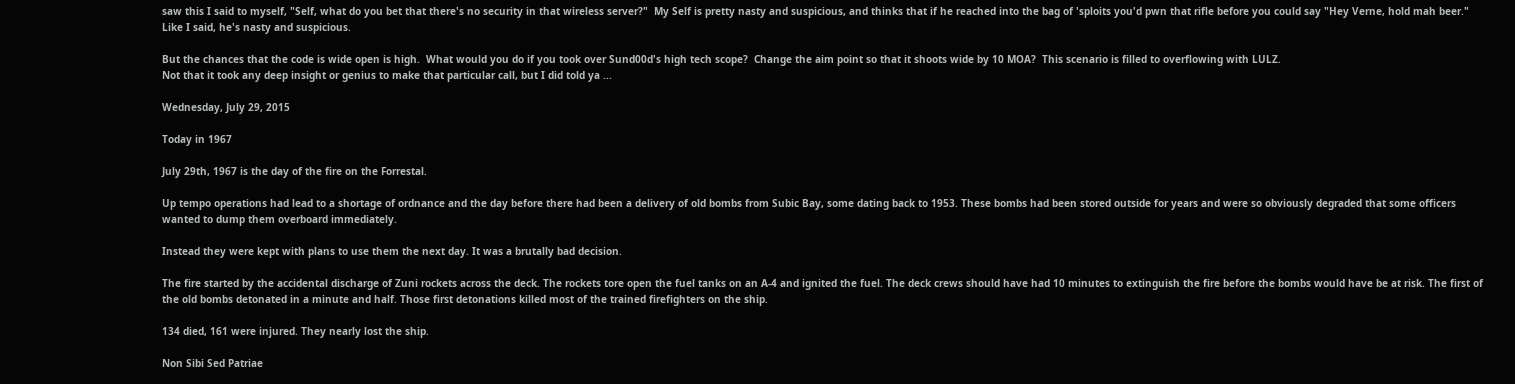saw this I said to myself, "Self, what do you bet that there's no security in that wireless server?"  My Self is pretty nasty and suspicious, and thinks that if he reached into the bag of 'sploits you'd pwn that rifle before you could say "Hey Verne, hold mah beer."  Like I said, he's nasty and suspicious.

But the chances that the code is wide open is high.  What would you do if you took over Sund00d's high tech scope?  Change the aim point so that it shoots wide by 10 MOA?  This scenario is filled to overflowing with LULZ.
Not that it took any deep insight or genius to make that particular call, but I did told ya ...

Wednesday, July 29, 2015

Today in 1967

July 29th, 1967 is the day of the fire on the Forrestal.

Up tempo operations had lead to a shortage of ordnance and the day before there had been a delivery of old bombs from Subic Bay, some dating back to 1953. These bombs had been stored outside for years and were so obviously degraded that some officers wanted to dump them overboard immediately.

Instead they were kept with plans to use them the next day. It was a brutally bad decision.

The fire started by the accidental discharge of Zuni rockets across the deck. The rockets tore open the fuel tanks on an A-4 and ignited the fuel. The deck crews should have had 10 minutes to extinguish the fire before the bombs would have be at risk. The first of the old bombs detonated in a minute and half. Those first detonations killed most of the trained firefighters on the ship.

134 died, 161 were injured. They nearly lost the ship.

Non Sibi Sed Patriae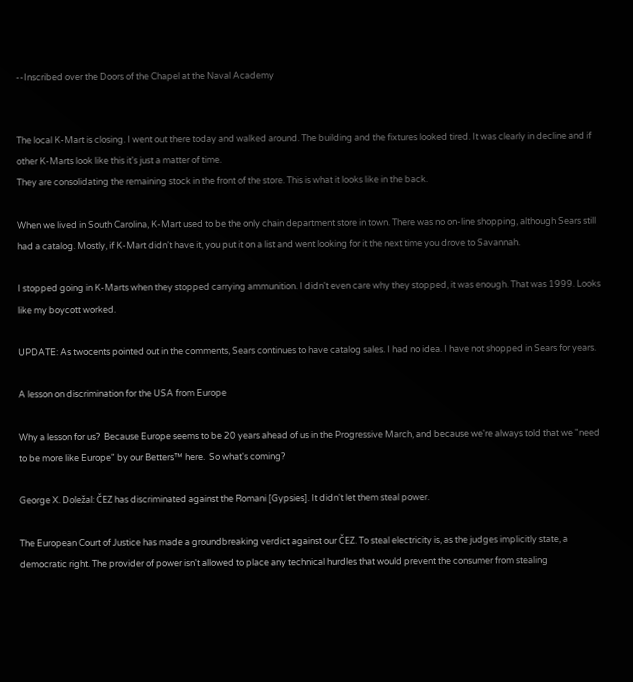--Inscribed over the Doors of the Chapel at the Naval Academy


The local K-Mart is closing. I went out there today and walked around. The building and the fixtures looked tired. It was clearly in decline and if other K-Marts look like this it's just a matter of time.
They are consolidating the remaining stock in the front of the store. This is what it looks like in the back.

When we lived in South Carolina, K-Mart used to be the only chain department store in town. There was no on-line shopping, although Sears still had a catalog. Mostly, if K-Mart didn't have it, you put it on a list and went looking for it the next time you drove to Savannah.

I stopped going in K-Marts when they stopped carrying ammunition. I didn't even care why they stopped, it was enough. That was 1999. Looks like my boycott worked.

UPDATE: As twocents pointed out in the comments, Sears continues to have catalog sales. I had no idea. I have not shopped in Sears for years.

A lesson on discrimination for the USA from Europe

Why a lesson for us?  Because Europe seems to be 20 years ahead of us in the Progressive March, and because we're always told that we "need to be more like Europe" by our Betters™ here.  So what's coming?

George X. Doležal: ČEZ has discriminated against the Romani [Gypsies]. It didn't let them steal power.

The European Court of Justice has made a groundbreaking verdict against our ČEZ. To steal electricity is, as the judges implicitly state, a democratic right. The provider of power isn't allowed to place any technical hurdles that would prevent the consumer from stealing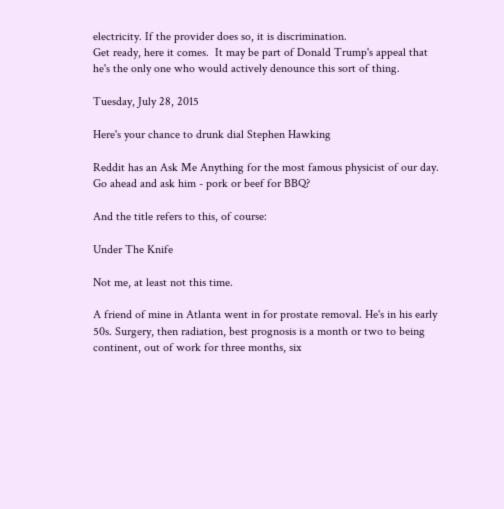electricity. If the provider does so, it is discrimination.
Get ready, here it comes.  It may be part of Donald Trump's appeal that he's the only one who would actively denounce this sort of thing.

Tuesday, July 28, 2015

Here's your chance to drunk dial Stephen Hawking

Reddit has an Ask Me Anything for the most famous physicist of our day.  Go ahead and ask him - pork or beef for BBQ?

And the title refers to this, of course:

Under The Knife

Not me, at least not this time.

A friend of mine in Atlanta went in for prostate removal. He's in his early 50s. Surgery, then radiation, best prognosis is a month or two to being continent, out of work for three months, six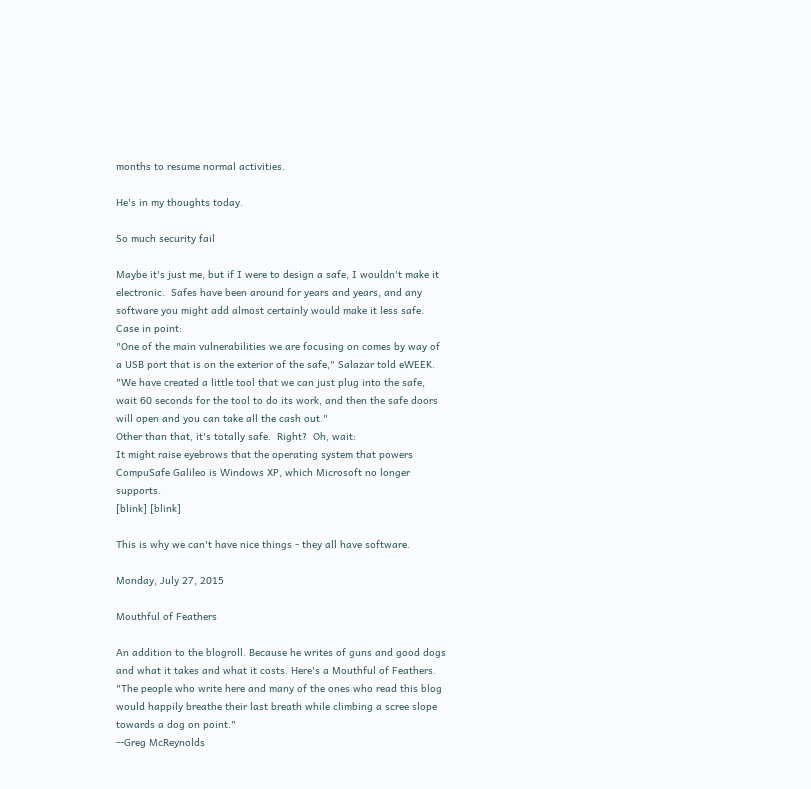months to resume normal activities.

He's in my thoughts today.

So much security fail

Maybe it's just me, but if I were to design a safe, I wouldn't make it electronic.  Safes have been around for years and years, and any software you might add almost certainly would make it less safe.  Case in point:
"One of the main vulnerabilities we are focusing on comes by way of a USB port that is on the exterior of the safe," Salazar told eWEEK. "We have created a little tool that we can just plug into the safe, wait 60 seconds for the tool to do its work, and then the safe doors will open and you can take all the cash out."
Other than that, it's totally safe.  Right?  Oh, wait:
It might raise eyebrows that the operating system that powers CompuSafe Galileo is Windows XP, which Microsoft no longer supports.
[blink] [blink]

This is why we can't have nice things - they all have software.

Monday, July 27, 2015

Mouthful of Feathers

An addition to the blogroll. Because he writes of guns and good dogs and what it takes and what it costs. Here's a Mouthful of Feathers.
"The people who write here and many of the ones who read this blog would happily breathe their last breath while climbing a scree slope towards a dog on point."
--Greg McReynolds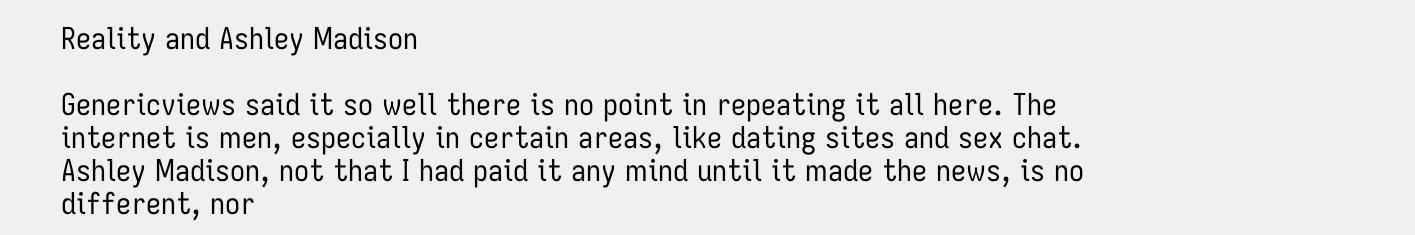Reality and Ashley Madison

Genericviews said it so well there is no point in repeating it all here. The internet is men, especially in certain areas, like dating sites and sex chat. Ashley Madison, not that I had paid it any mind until it made the news, is no different, nor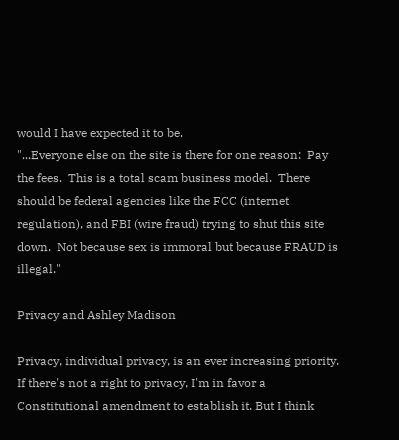would I have expected it to be.
"...Everyone else on the site is there for one reason:  Pay the fees.  This is a total scam business model.  There should be federal agencies like the FCC (internet regulation), and FBI (wire fraud) trying to shut this site down.  Not because sex is immoral but because FRAUD is illegal."

Privacy and Ashley Madison

Privacy, individual privacy, is an ever increasing priority. If there's not a right to privacy, I'm in favor a Constitutional amendment to establish it. But I think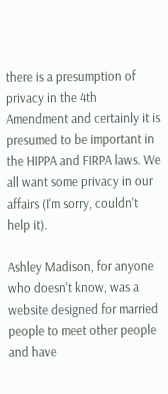there is a presumption of privacy in the 4th Amendment and certainly it is presumed to be important in the HIPPA and FIRPA laws. We all want some privacy in our affairs (I'm sorry, couldn't help it).

Ashley Madison, for anyone who doesn't know, was a website designed for married people to meet other people and have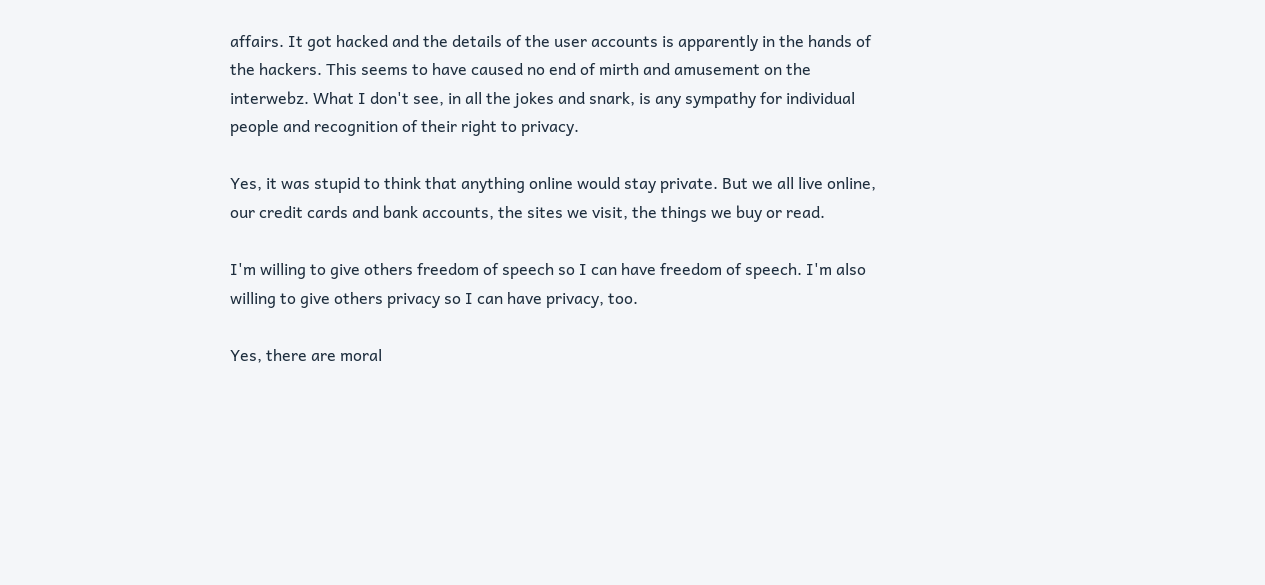affairs. It got hacked and the details of the user accounts is apparently in the hands of the hackers. This seems to have caused no end of mirth and amusement on the interwebz. What I don't see, in all the jokes and snark, is any sympathy for individual people and recognition of their right to privacy.

Yes, it was stupid to think that anything online would stay private. But we all live online, our credit cards and bank accounts, the sites we visit, the things we buy or read.

I'm willing to give others freedom of speech so I can have freedom of speech. I'm also willing to give others privacy so I can have privacy, too.

Yes, there are moral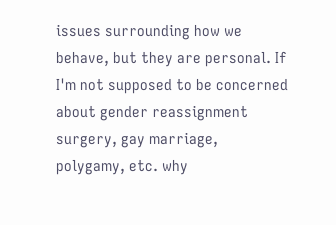issues surrounding how we behave, but they are personal. If I'm not supposed to be concerned about gender reassignment surgery, gay marriage, polygamy, etc. why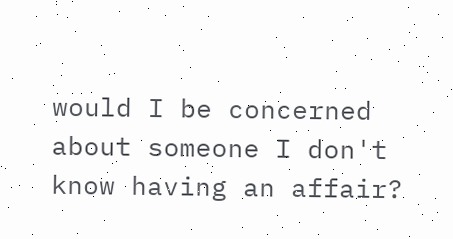would I be concerned about someone I don't know having an affair?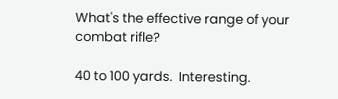What's the effective range of your combat rifle?

40 to 100 yards.  Interesting.